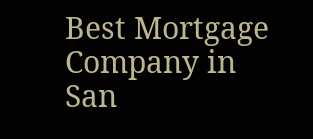Best Mortgage Company in San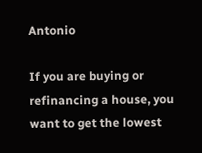Antonio

If you are buying or refinancing a house, you want to get the lowest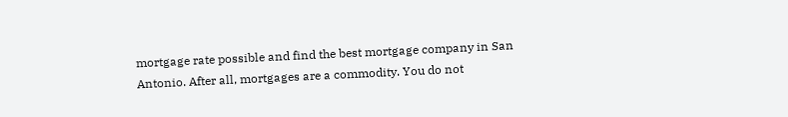mortgage rate possible and find the best mortgage company in San Antonio. After all, mortgages are a commodity. You do not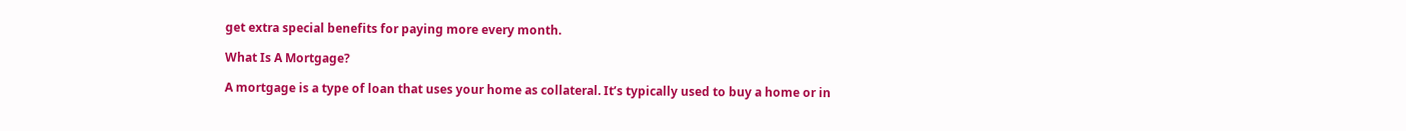get extra special benefits for paying more every month.

What Is A Mortgage?

A mortgage is a type of loan that uses your home as collateral. It’s typically used to buy a home or in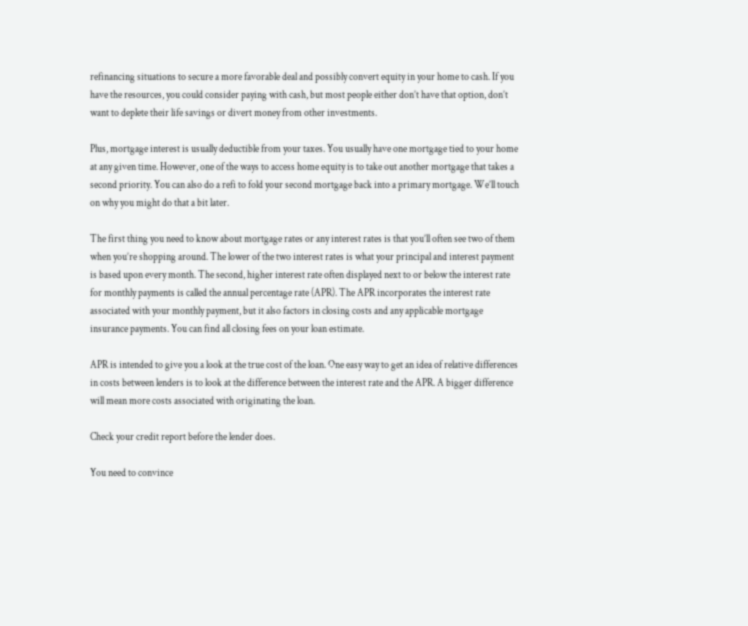refinancing situations to secure a more favorable deal and possibly convert equity in your home to cash. If you have the resources, you could consider paying with cash, but most people either don’t have that option, don’t want to deplete their life savings or divert money from other investments.

Plus, mortgage interest is usually deductible from your taxes. You usually have one mortgage tied to your home at any given time. However, one of the ways to access home equity is to take out another mortgage that takes a second priority. You can also do a refi to fold your second mortgage back into a primary mortgage. We’ll touch on why you might do that a bit later.

The first thing you need to know about mortgage rates or any interest rates is that you’ll often see two of them when you’re shopping around. The lower of the two interest rates is what your principal and interest payment is based upon every month. The second, higher interest rate often displayed next to or below the interest rate for monthly payments is called the annual percentage rate (APR). The APR incorporates the interest rate associated with your monthly payment, but it also factors in closing costs and any applicable mortgage insurance payments. You can find all closing fees on your loan estimate.

APR is intended to give you a look at the true cost of the loan. One easy way to get an idea of relative differences in costs between lenders is to look at the difference between the interest rate and the APR. A bigger difference will mean more costs associated with originating the loan.

Check your credit report before the lender does.

You need to convince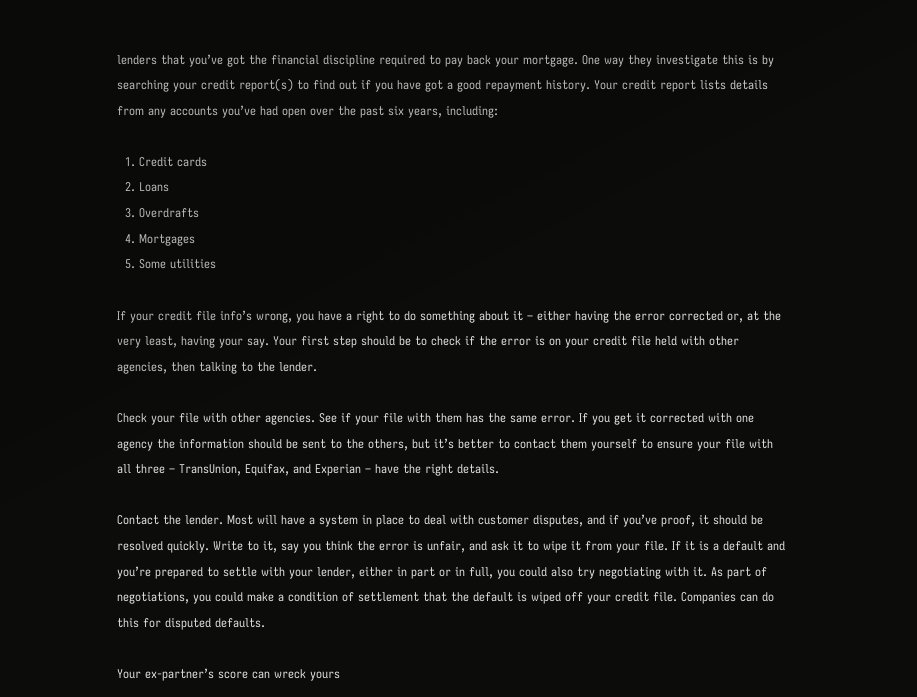lenders that you’ve got the financial discipline required to pay back your mortgage. One way they investigate this is by searching your credit report(s) to find out if you have got a good repayment history. Your credit report lists details from any accounts you’ve had open over the past six years, including:

  1. Credit cards
  2. Loans
  3. Overdrafts
  4. Mortgages
  5. Some utilities

If your credit file info’s wrong, you have a right to do something about it – either having the error corrected or, at the very least, having your say. Your first step should be to check if the error is on your credit file held with other agencies, then talking to the lender.

Check your file with other agencies. See if your file with them has the same error. If you get it corrected with one agency the information should be sent to the others, but it’s better to contact them yourself to ensure your file with all three – TransUnion, Equifax, and Experian – have the right details.

Contact the lender. Most will have a system in place to deal with customer disputes, and if you’ve proof, it should be resolved quickly. Write to it, say you think the error is unfair, and ask it to wipe it from your file. If it is a default and you’re prepared to settle with your lender, either in part or in full, you could also try negotiating with it. As part of negotiations, you could make a condition of settlement that the default is wiped off your credit file. Companies can do this for disputed defaults.

Your ex-partner’s score can wreck yours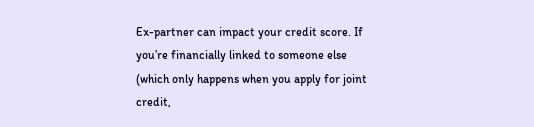Ex-partner can impact your credit score. If you’re financially linked to someone else (which only happens when you apply for joint credit,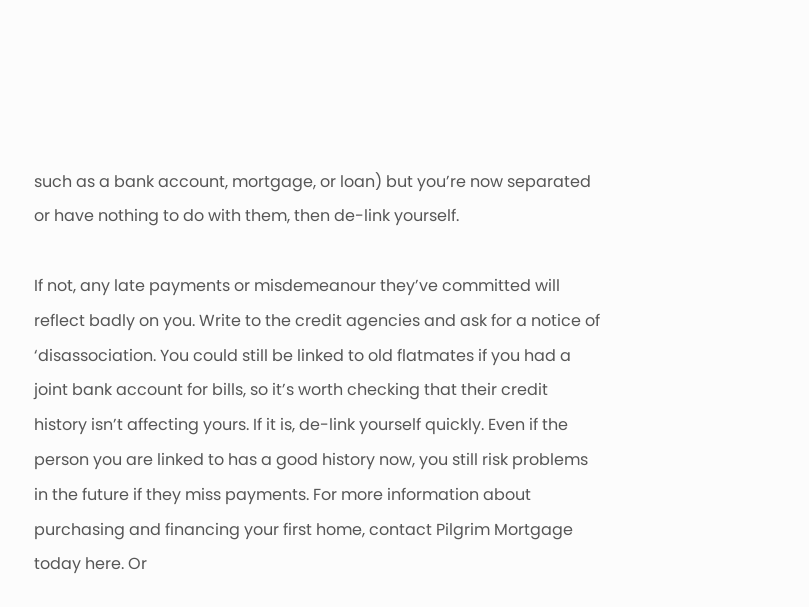such as a bank account, mortgage, or loan) but you’re now separated or have nothing to do with them, then de-link yourself.

If not, any late payments or misdemeanour they’ve committed will reflect badly on you. Write to the credit agencies and ask for a notice of ‘disassociation. You could still be linked to old flatmates if you had a joint bank account for bills, so it’s worth checking that their credit history isn’t affecting yours. If it is, de-link yourself quickly. Even if the person you are linked to has a good history now, you still risk problems in the future if they miss payments. For more information about purchasing and financing your first home, contact Pilgrim Mortgage today here. Or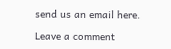send us an email here.

Leave a comment